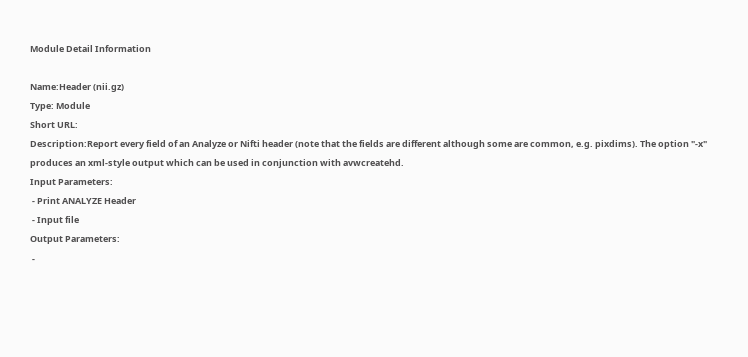Module Detail Information

Name:Header (nii.gz)
Type: Module
Short URL:
Description:Report every field of an Analyze or Nifti header (note that the fields are different although some are common, e.g. pixdims). The option "-x" produces an xml-style output which can be used in conjunction with avwcreatehd.
Input Parameters:
 - Print ANALYZE Header
 - Input file
Output Parameters:
 -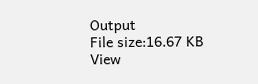Output
File size:16.67 KB
View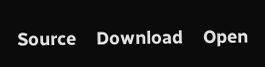Source    Download    Open